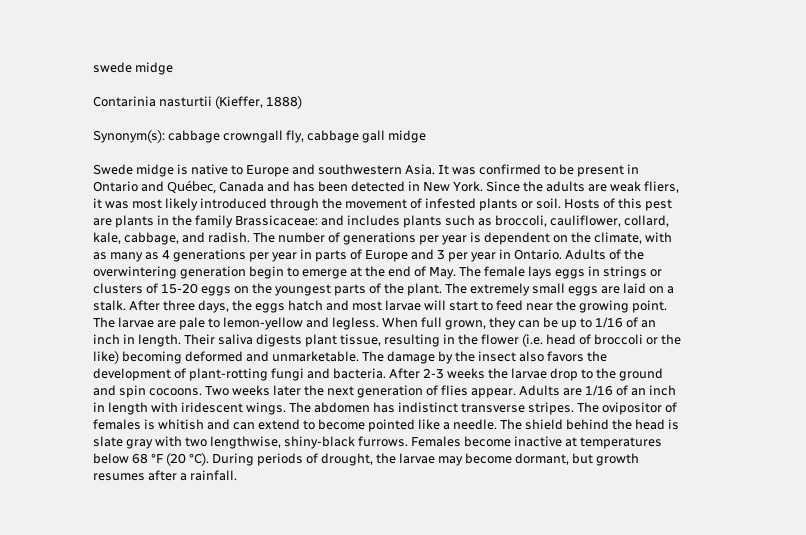swede midge

Contarinia nasturtii (Kieffer, 1888)

Synonym(s): cabbage crowngall fly, cabbage gall midge

Swede midge is native to Europe and southwestern Asia. It was confirmed to be present in Ontario and Québec, Canada and has been detected in New York. Since the adults are weak fliers, it was most likely introduced through the movement of infested plants or soil. Hosts of this pest are plants in the family Brassicaceae: and includes plants such as broccoli, cauliflower, collard, kale, cabbage, and radish. The number of generations per year is dependent on the climate, with as many as 4 generations per year in parts of Europe and 3 per year in Ontario. Adults of the overwintering generation begin to emerge at the end of May. The female lays eggs in strings or clusters of 15-20 eggs on the youngest parts of the plant. The extremely small eggs are laid on a stalk. After three days, the eggs hatch and most larvae will start to feed near the growing point. The larvae are pale to lemon-yellow and legless. When full grown, they can be up to 1/16 of an inch in length. Their saliva digests plant tissue, resulting in the flower (i.e. head of broccoli or the like) becoming deformed and unmarketable. The damage by the insect also favors the development of plant-rotting fungi and bacteria. After 2-3 weeks the larvae drop to the ground and spin cocoons. Two weeks later the next generation of flies appear. Adults are 1/16 of an inch in length with iridescent wings. The abdomen has indistinct transverse stripes. The ovipositor of females is whitish and can extend to become pointed like a needle. The shield behind the head is slate gray with two lengthwise, shiny-black furrows. Females become inactive at temperatures below 68 °F (20 °C). During periods of drought, the larvae may become dormant, but growth resumes after a rainfall.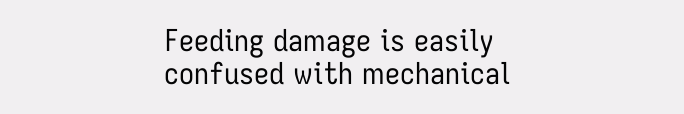Feeding damage is easily confused with mechanical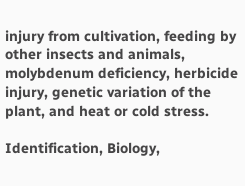injury from cultivation, feeding by other insects and animals, molybdenum deficiency, herbicide injury, genetic variation of the plant, and heat or cold stress.

Identification, Biology,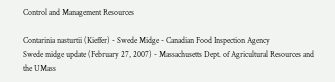Control and Management Resources

Contarinia nasturtii (Kieffer) - Swede Midge - Canadian Food Inspection Agency
Swede midge update (February 27, 2007) - Massachusetts Dept. of Agricultural Resources and the UMass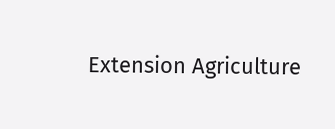Extension Agriculture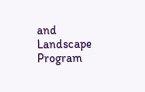and Landscape Program